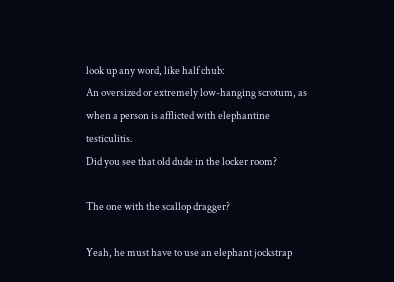look up any word, like half chub:
An oversized or extremely low-hanging scrotum, as when a person is afflicted with elephantine testiculitis.
Did you see that old dude in the locker room?

The one with the scallop dragger?

Yeah, he must have to use an elephant jockstrap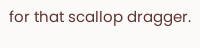for that scallop dragger.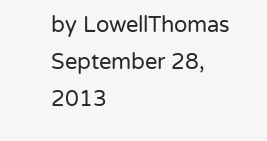by LowellThomas September 28, 2013